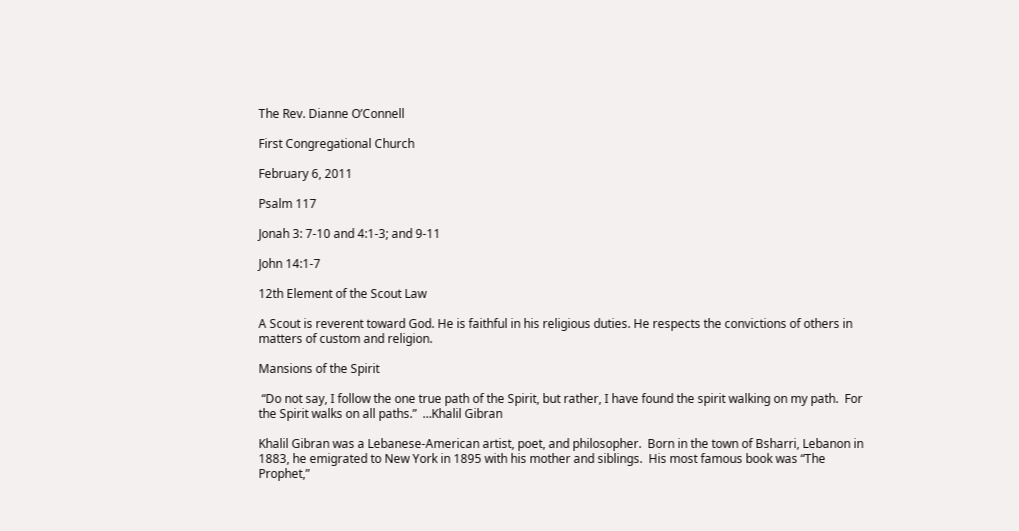The Rev. Dianne O’Connell

First Congregational Church

February 6, 2011

Psalm 117

Jonah 3: 7-10 and 4:1-3; and 9-11

John 14:1-7

12th Element of the Scout Law

A Scout is reverent toward God. He is faithful in his religious duties. He respects the convictions of others in matters of custom and religion.

Mansions of the Spirit

 “Do not say, I follow the one true path of the Spirit, but rather, I have found the spirit walking on my path.  For the Spirit walks on all paths.”  …Khalil Gibran

Khalil Gibran was a Lebanese-American artist, poet, and philosopher.  Born in the town of Bsharri, Lebanon in 1883, he emigrated to New York in 1895 with his mother and siblings.  His most famous book was “The Prophet,”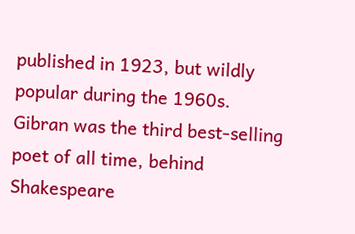published in 1923, but wildly popular during the 1960s.  Gibran was the third best-selling poet of all time, behind Shakespeare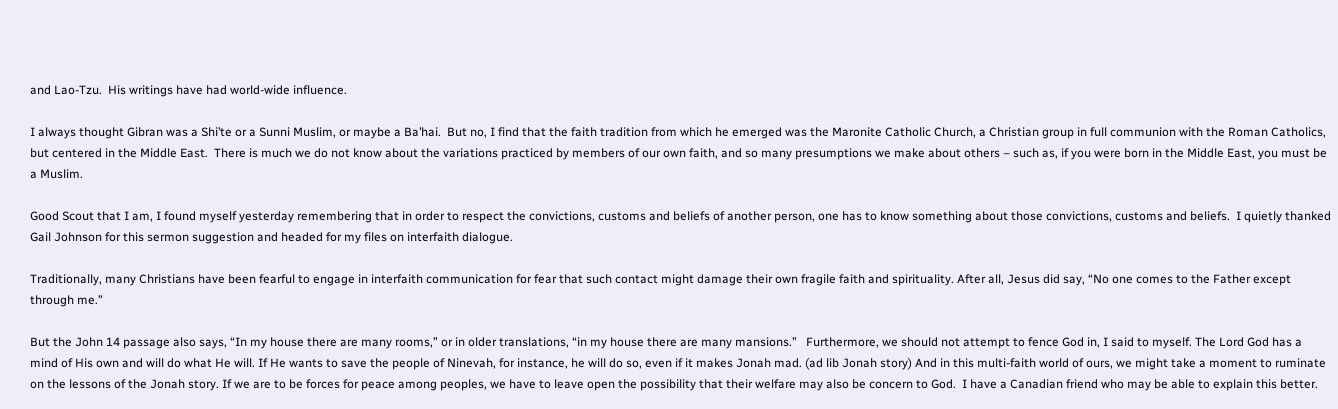and Lao-Tzu.  His writings have had world-wide influence.

I always thought Gibran was a Shi’te or a Sunni Muslim, or maybe a Ba’hai.  But no, I find that the faith tradition from which he emerged was the Maronite Catholic Church, a Christian group in full communion with the Roman Catholics, but centered in the Middle East.  There is much we do not know about the variations practiced by members of our own faith, and so many presumptions we make about others – such as, if you were born in the Middle East, you must be a Muslim.

Good Scout that I am, I found myself yesterday remembering that in order to respect the convictions, customs and beliefs of another person, one has to know something about those convictions, customs and beliefs.  I quietly thanked Gail Johnson for this sermon suggestion and headed for my files on interfaith dialogue.

Traditionally, many Christians have been fearful to engage in interfaith communication for fear that such contact might damage their own fragile faith and spirituality. After all, Jesus did say, “No one comes to the Father except through me.”

But the John 14 passage also says, “In my house there are many rooms,” or in older translations, “in my house there are many mansions.”   Furthermore, we should not attempt to fence God in, I said to myself. The Lord God has a mind of His own and will do what He will. If He wants to save the people of Ninevah, for instance, he will do so, even if it makes Jonah mad. (ad lib Jonah story) And in this multi-faith world of ours, we might take a moment to ruminate on the lessons of the Jonah story. If we are to be forces for peace among peoples, we have to leave open the possibility that their welfare may also be concern to God.  I have a Canadian friend who may be able to explain this better.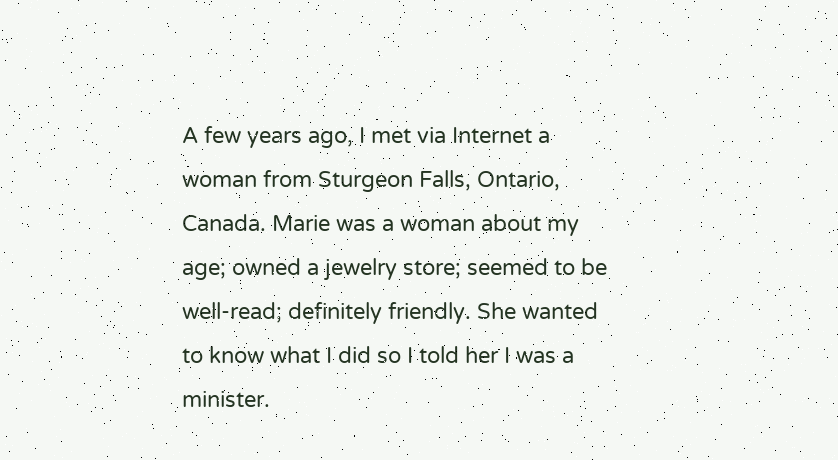A few years ago, I met via Internet a woman from Sturgeon Falls, Ontario, Canada. Marie was a woman about my age; owned a jewelry store; seemed to be well-read; definitely friendly. She wanted to know what I did so I told her I was a minister.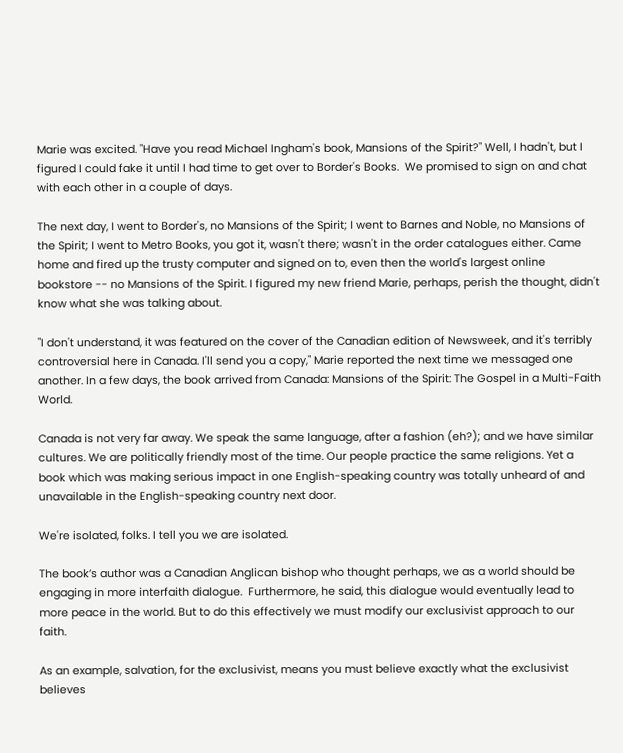Marie was excited. "Have you read Michael Ingham's book, Mansions of the Spirit?" Well, I hadn't, but I figured I could fake it until I had time to get over to Border's Books.  We promised to sign on and chat with each other in a couple of days.

The next day, I went to Border's, no Mansions of the Spirit; I went to Barnes and Noble, no Mansions of the Spirit; I went to Metro Books, you got it, wasn't there; wasn't in the order catalogues either. Came home and fired up the trusty computer and signed on to, even then the world's largest online bookstore -- no Mansions of the Spirit. I figured my new friend Marie, perhaps, perish the thought, didn't know what she was talking about.

"I don't understand, it was featured on the cover of the Canadian edition of Newsweek, and it's terribly controversial here in Canada. I'll send you a copy," Marie reported the next time we messaged one another. In a few days, the book arrived from Canada: Mansions of the Spirit: The Gospel in a Multi-Faith World.

Canada is not very far away. We speak the same language, after a fashion (eh?); and we have similar cultures. We are politically friendly most of the time. Our people practice the same religions. Yet a book which was making serious impact in one English-speaking country was totally unheard of and unavailable in the English-speaking country next door.

We're isolated, folks. I tell you we are isolated.

The book’s author was a Canadian Anglican bishop who thought perhaps, we as a world should be engaging in more interfaith dialogue.  Furthermore, he said, this dialogue would eventually lead to more peace in the world. But to do this effectively we must modify our exclusivist approach to our faith.

As an example, salvation, for the exclusivist, means you must believe exactly what the exclusivist believes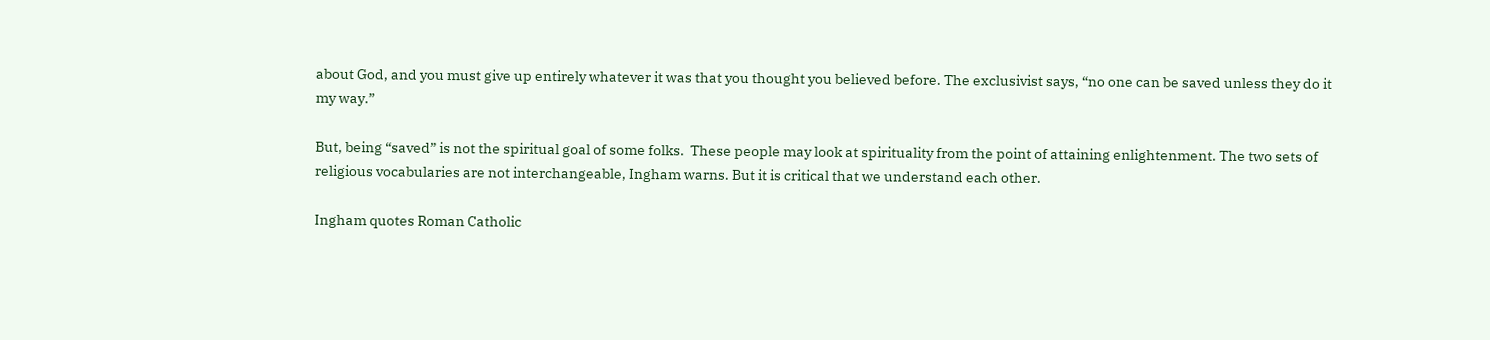about God, and you must give up entirely whatever it was that you thought you believed before. The exclusivist says, “no one can be saved unless they do it my way.”

But, being “saved” is not the spiritual goal of some folks.  These people may look at spirituality from the point of attaining enlightenment. The two sets of religious vocabularies are not interchangeable, Ingham warns. But it is critical that we understand each other.

Ingham quotes Roman Catholic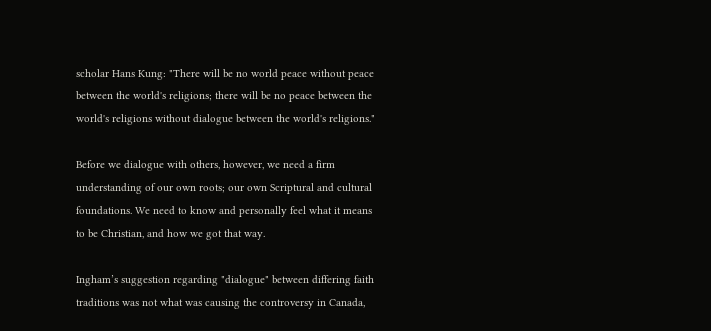scholar Hans Kung: "There will be no world peace without peace between the world's religions; there will be no peace between the world's religions without dialogue between the world's religions."

Before we dialogue with others, however, we need a firm understanding of our own roots; our own Scriptural and cultural foundations. We need to know and personally feel what it means to be Christian, and how we got that way.

Ingham’s suggestion regarding "dialogue" between differing faith traditions was not what was causing the controversy in Canada,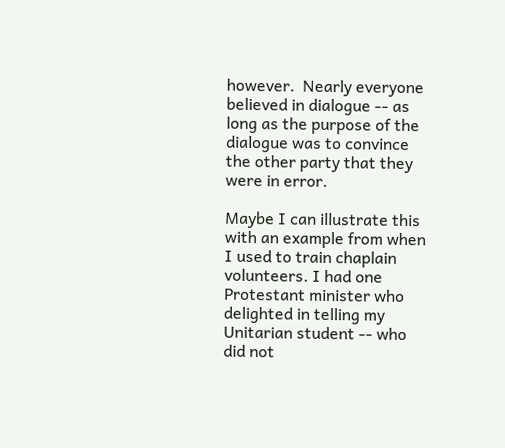however.  Nearly everyone believed in dialogue -- as long as the purpose of the dialogue was to convince the other party that they were in error.

Maybe I can illustrate this with an example from when I used to train chaplain volunteers. I had one Protestant minister who delighted in telling my Unitarian student -- who did not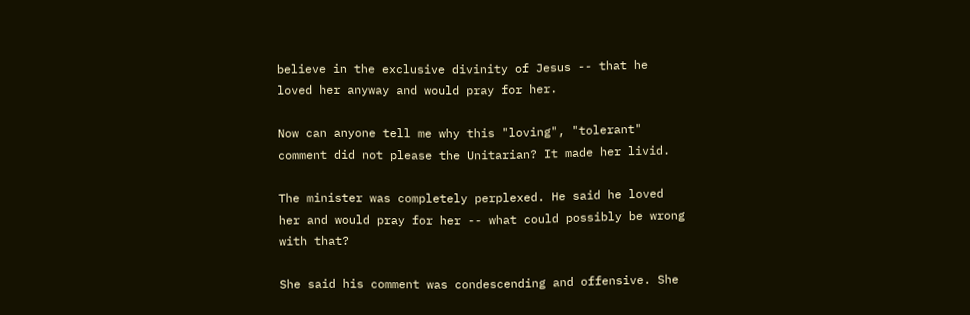believe in the exclusive divinity of Jesus -- that he loved her anyway and would pray for her.

Now can anyone tell me why this "loving", "tolerant" comment did not please the Unitarian? It made her livid.

The minister was completely perplexed. He said he loved her and would pray for her -- what could possibly be wrong with that?

She said his comment was condescending and offensive. She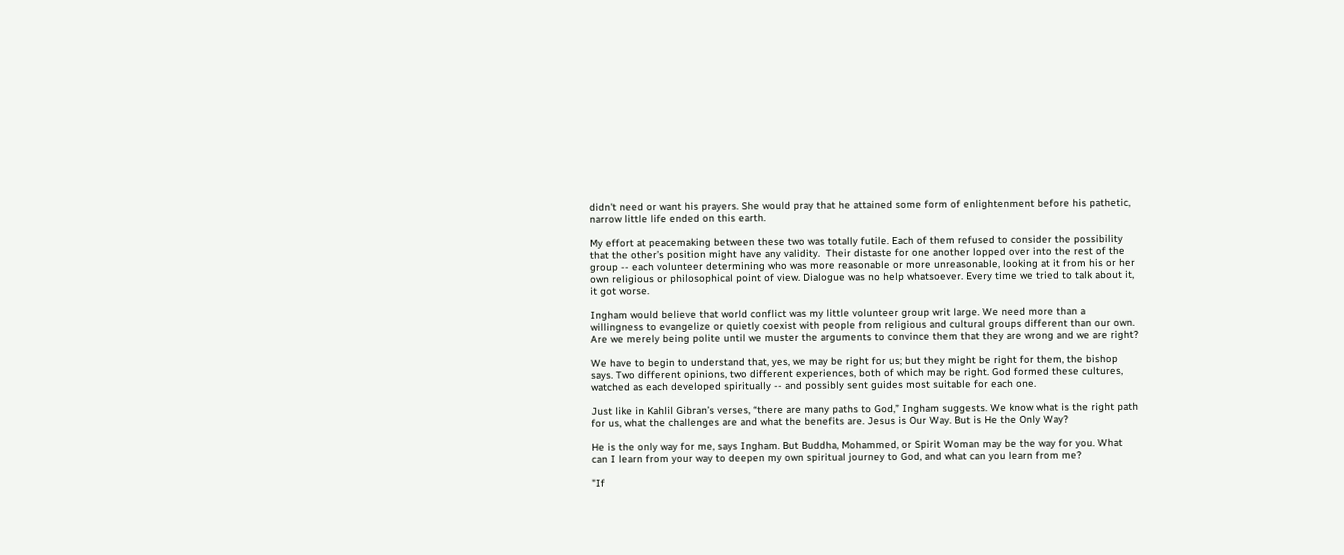didn't need or want his prayers. She would pray that he attained some form of enlightenment before his pathetic, narrow little life ended on this earth.

My effort at peacemaking between these two was totally futile. Each of them refused to consider the possibility that the other’s position might have any validity.  Their distaste for one another lopped over into the rest of the group -- each volunteer determining who was more reasonable or more unreasonable, looking at it from his or her own religious or philosophical point of view. Dialogue was no help whatsoever. Every time we tried to talk about it, it got worse.

Ingham would believe that world conflict was my little volunteer group writ large. We need more than a willingness to evangelize or quietly coexist with people from religious and cultural groups different than our own. Are we merely being polite until we muster the arguments to convince them that they are wrong and we are right?

We have to begin to understand that, yes, we may be right for us; but they might be right for them, the bishop says. Two different opinions, two different experiences, both of which may be right. God formed these cultures, watched as each developed spiritually -- and possibly sent guides most suitable for each one.

Just like in Kahlil Gibran’s verses, “there are many paths to God,” Ingham suggests. We know what is the right path for us, what the challenges are and what the benefits are. Jesus is Our Way. But is He the Only Way?

He is the only way for me, says Ingham. But Buddha, Mohammed, or Spirit Woman may be the way for you. What can I learn from your way to deepen my own spiritual journey to God, and what can you learn from me?

"If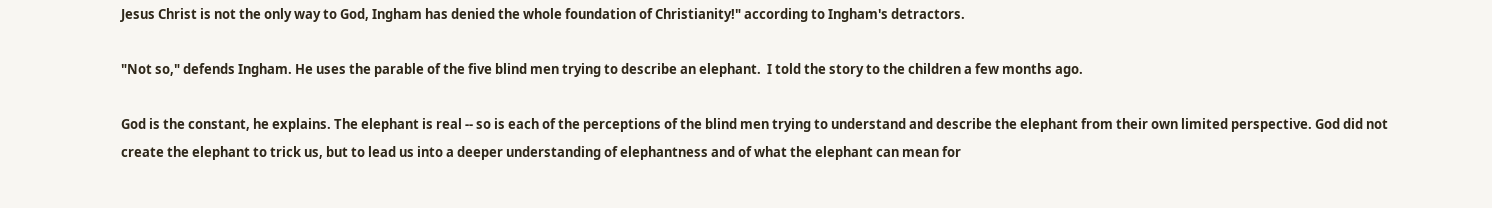Jesus Christ is not the only way to God, Ingham has denied the whole foundation of Christianity!" according to Ingham's detractors.

"Not so," defends Ingham. He uses the parable of the five blind men trying to describe an elephant.  I told the story to the children a few months ago.

God is the constant, he explains. The elephant is real -- so is each of the perceptions of the blind men trying to understand and describe the elephant from their own limited perspective. God did not create the elephant to trick us, but to lead us into a deeper understanding of elephantness and of what the elephant can mean for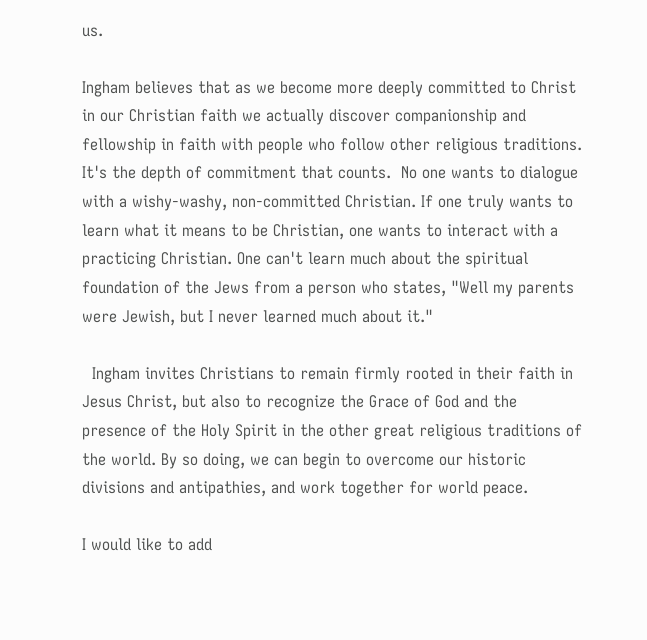us.

Ingham believes that as we become more deeply committed to Christ in our Christian faith we actually discover companionship and fellowship in faith with people who follow other religious traditions. It's the depth of commitment that counts.  No one wants to dialogue with a wishy-washy, non-committed Christian. If one truly wants to learn what it means to be Christian, one wants to interact with a practicing Christian. One can't learn much about the spiritual foundation of the Jews from a person who states, "Well my parents were Jewish, but I never learned much about it."

  Ingham invites Christians to remain firmly rooted in their faith in Jesus Christ, but also to recognize the Grace of God and the presence of the Holy Spirit in the other great religious traditions of the world. By so doing, we can begin to overcome our historic divisions and antipathies, and work together for world peace.

I would like to add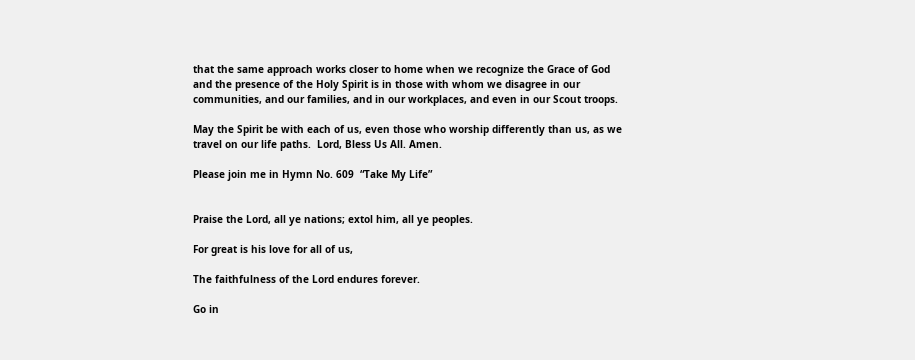that the same approach works closer to home when we recognize the Grace of God and the presence of the Holy Spirit is in those with whom we disagree in our communities, and our families, and in our workplaces, and even in our Scout troops.

May the Spirit be with each of us, even those who worship differently than us, as we travel on our life paths.  Lord, Bless Us All. Amen.

Please join me in Hymn No. 609  “Take My Life”


Praise the Lord, all ye nations; extol him, all ye peoples.

For great is his love for all of us,

The faithfulness of the Lord endures forever.

Go in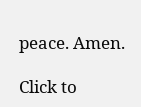peace. Amen.

Click to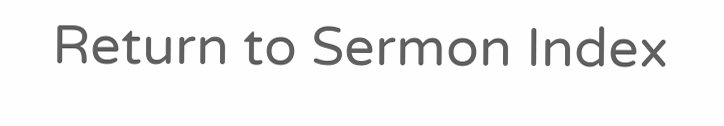Return to Sermon Index